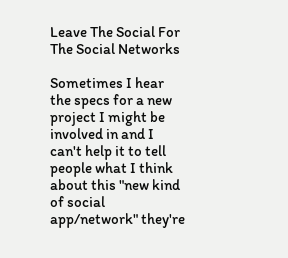Leave The Social For The Social Networks

Sometimes I hear the specs for a new project I might be involved in and I can't help it to tell people what I think about this "new kind of social app/network" they're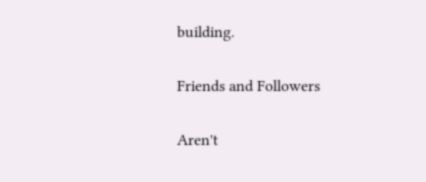building.

Friends and Followers

Aren't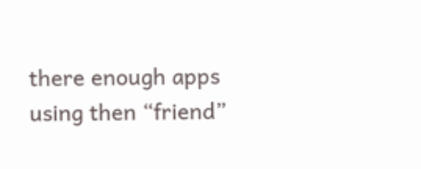there enough apps using then “friend”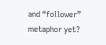and “follower” metaphor yet?